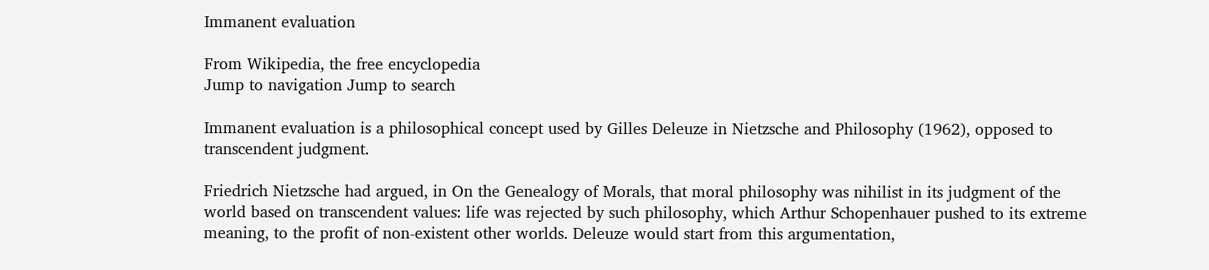Immanent evaluation

From Wikipedia, the free encyclopedia
Jump to navigation Jump to search

Immanent evaluation is a philosophical concept used by Gilles Deleuze in Nietzsche and Philosophy (1962), opposed to transcendent judgment.

Friedrich Nietzsche had argued, in On the Genealogy of Morals, that moral philosophy was nihilist in its judgment of the world based on transcendent values: life was rejected by such philosophy, which Arthur Schopenhauer pushed to its extreme meaning, to the profit of non-existent other worlds. Deleuze would start from this argumentation,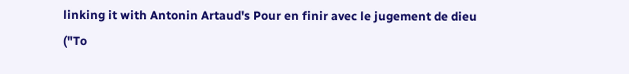linking it with Antonin Artaud's Pour en finir avec le jugement de dieu ("To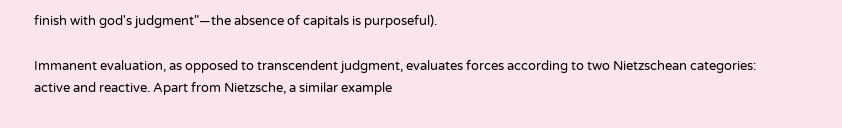finish with god's judgment"—the absence of capitals is purposeful).

Immanent evaluation, as opposed to transcendent judgment, evaluates forces according to two Nietzschean categories: active and reactive. Apart from Nietzsche, a similar example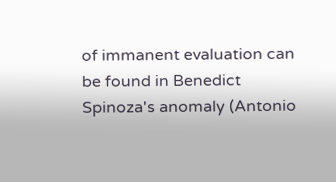of immanent evaluation can be found in Benedict Spinoza's anomaly (Antonio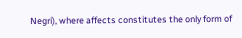Negri), where affects constitutes the only form of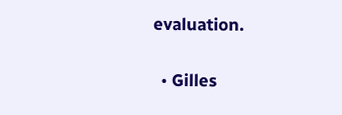evaluation.


  • Gilles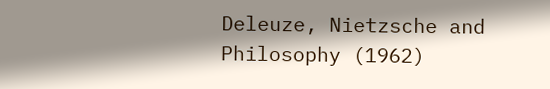Deleuze, Nietzsche and Philosophy (1962)